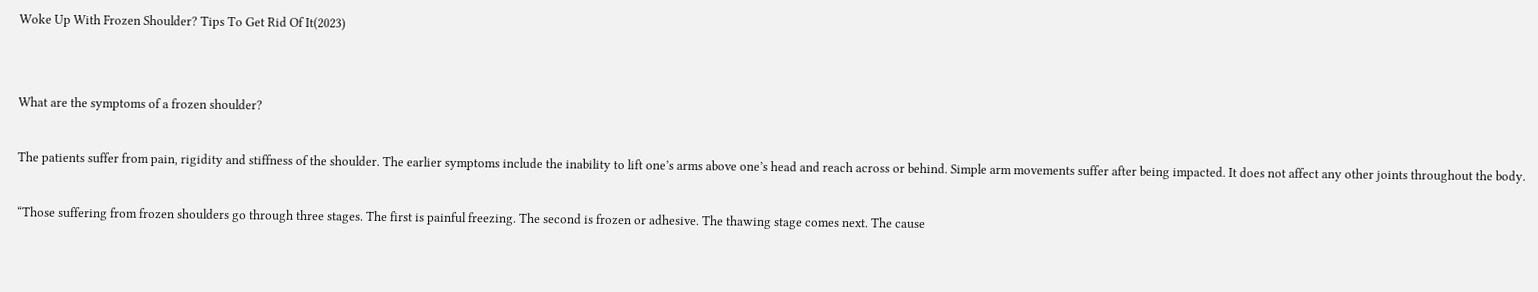Woke Up With Frozen Shoulder? Tips To Get Rid Of It(2023)


What are the symptoms of a frozen shoulder?

The patients suffer from pain, rigidity and stiffness of the shoulder. The earlier symptoms include the inability to lift one’s arms above one’s head and reach across or behind. Simple arm movements suffer after being impacted. It does not affect any other joints throughout the body.

“Those suffering from frozen shoulders go through three stages. The first is painful freezing. The second is frozen or adhesive. The thawing stage comes next. The cause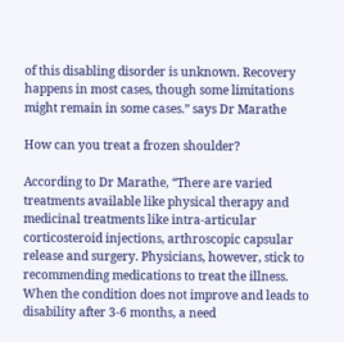of this disabling disorder is unknown. Recovery happens in most cases, though some limitations might remain in some cases.” says Dr Marathe

How can you treat a frozen shoulder?

According to Dr Marathe, “There are varied treatments available like physical therapy and medicinal treatments like intra-articular corticosteroid injections, arthroscopic capsular release and surgery. Physicians, however, stick to recommending medications to treat the illness. When the condition does not improve and leads to disability after 3-6 months, a need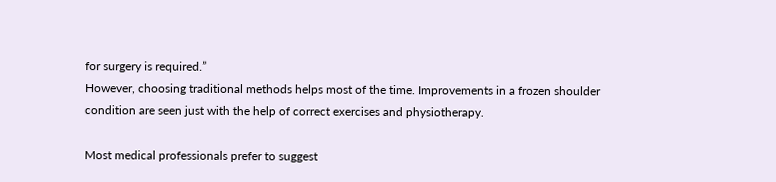for surgery is required.”
However, choosing traditional methods helps most of the time. Improvements in a frozen shoulder condition are seen just with the help of correct exercises and physiotherapy.

Most medical professionals prefer to suggest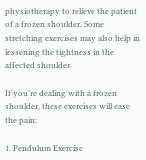physiotherapy to relieve the patient of a frozen shoulder. Some stretching exercises may also help in lessening the tightness in the affected shoulder.

If you’re dealing with a frozen shoulder, these exercises will ease the pain:

1. Pendulum Exercise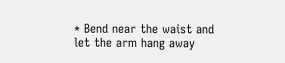* Bend near the waist and let the arm hang away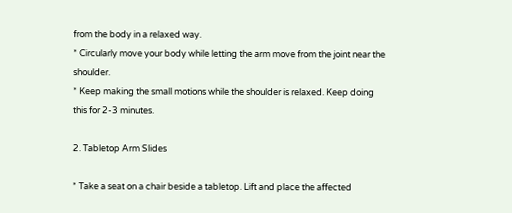from the body in a relaxed way.
* Circularly move your body while letting the arm move from the joint near the shoulder.
* Keep making the small motions while the shoulder is relaxed. Keep doing this for 2-3 minutes.

2. Tabletop Arm Slides

* Take a seat on a chair beside a tabletop. Lift and place the affected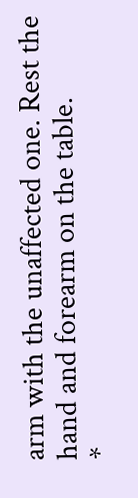arm with the unaffected one. Rest the hand and forearm on the table.
*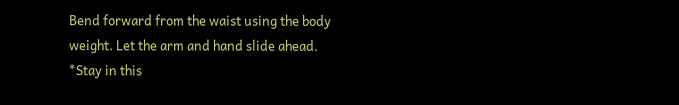Bend forward from the waist using the body weight. Let the arm and hand slide ahead.
*Stay in this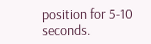position for 5-10 seconds.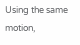Using the same motion,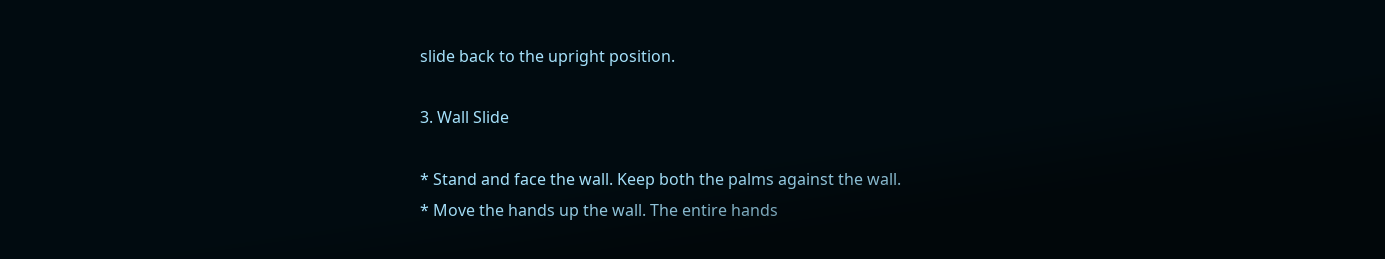slide back to the upright position.

3. Wall Slide

* Stand and face the wall. Keep both the palms against the wall.
* Move the hands up the wall. The entire hands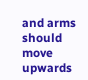and arms should move upwards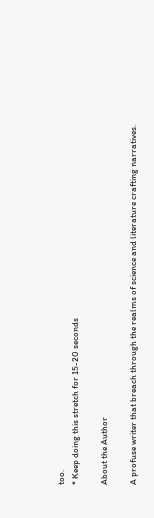too.
* Keep doing this stretch for 15-20 seconds

About the Author

A profuse writer that breach through the realms of science and literature crafting narratives.